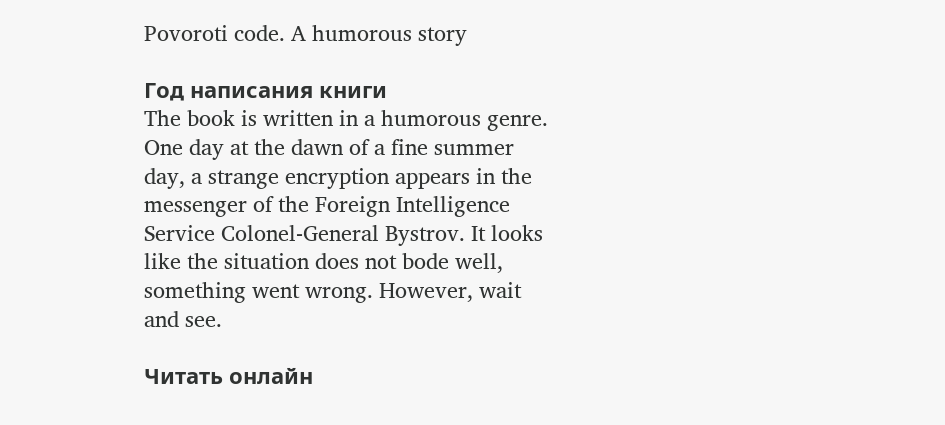Povoroti code. A humorous story

Год написания книги
The book is written in a humorous genre. One day at the dawn of a fine summer day, a strange encryption appears in the messenger of the Foreign Intelligence Service Colonel-General Bystrov. It looks like the situation does not bode well, something went wrong. However, wait and see.

Читать онлайн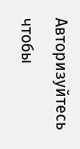Авторизуйтесь чтобы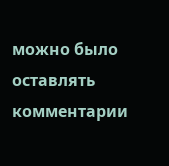можно было оставлять комментарии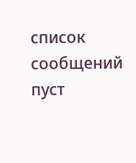список сообщений пуст